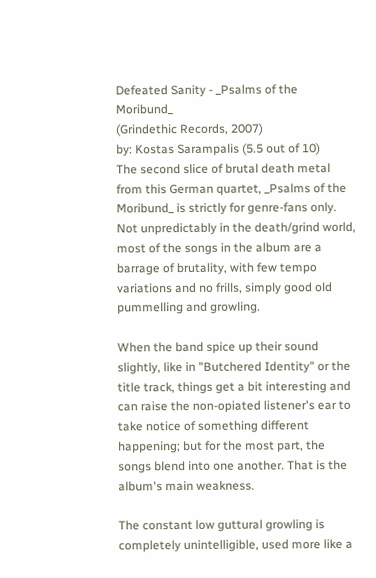Defeated Sanity - _Psalms of the Moribund_
(Grindethic Records, 2007)
by: Kostas Sarampalis (5.5 out of 10)
The second slice of brutal death metal from this German quartet, _Psalms of the Moribund_ is strictly for genre-fans only. Not unpredictably in the death/grind world, most of the songs in the album are a barrage of brutality, with few tempo variations and no frills, simply good old pummelling and growling.

When the band spice up their sound slightly, like in "Butchered Identity" or the title track, things get a bit interesting and can raise the non-opiated listener's ear to take notice of something different happening; but for the most part, the songs blend into one another. That is the album's main weakness.

The constant low guttural growling is completely unintelligible, used more like a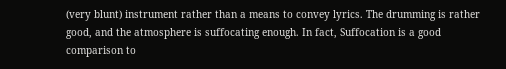(very blunt) instrument rather than a means to convey lyrics. The drumming is rather good, and the atmosphere is suffocating enough. In fact, Suffocation is a good comparison to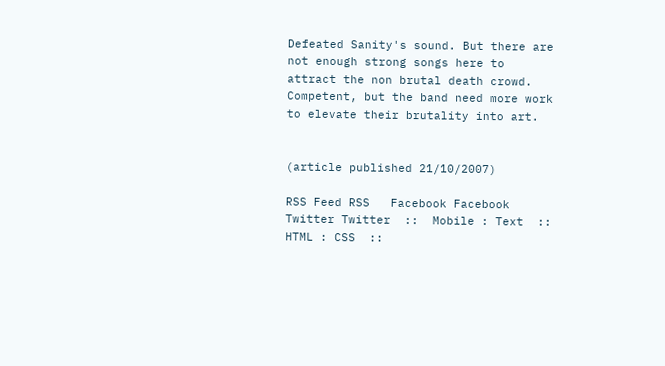Defeated Sanity's sound. But there are not enough strong songs here to attract the non brutal death crowd. Competent, but the band need more work to elevate their brutality into art.


(article published 21/10/2007)

RSS Feed RSS   Facebook Facebook   Twitter Twitter  ::  Mobile : Text  ::  HTML : CSS  ::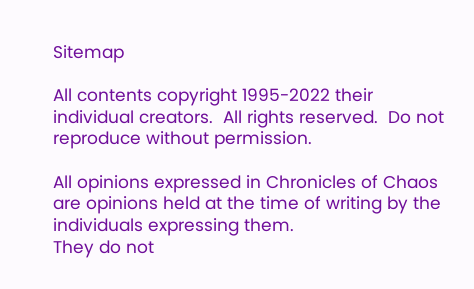Sitemap

All contents copyright 1995-2022 their individual creators.  All rights reserved.  Do not reproduce without permission.

All opinions expressed in Chronicles of Chaos are opinions held at the time of writing by the individuals expressing them.
They do not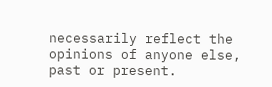necessarily reflect the opinions of anyone else, past or present.